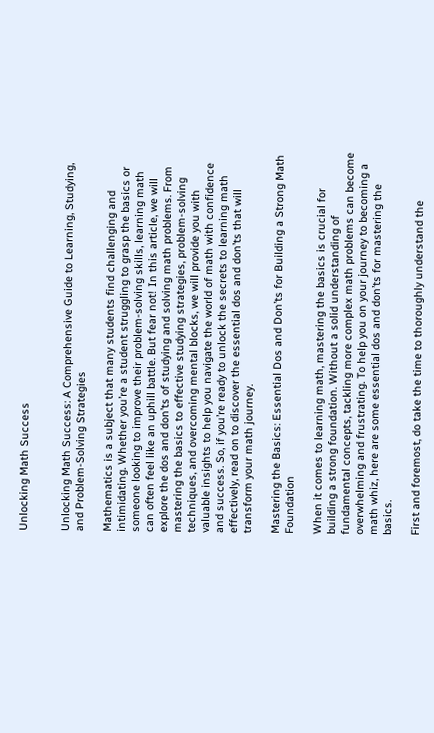Unlocking Math Success


Unlocking Math Success: A Comprehensive Guide to Learning, Studying, and Problem-Solving Strategies

Mathematics is a subject that many students find challenging and intimidating. Whether you’re a student struggling to grasp the basics or someone looking to improve their problem-solving skills, learning math can often feel like an uphill battle. But fear not! In this article, we will explore the dos and don’ts of studying and solving math problems. From mastering the basics to effective studying strategies, problem-solving techniques, and overcoming mental blocks, we will provide you with valuable insights to help you navigate the world of math with confidence and success. So, if you’re ready to unlock the secrets to learning math effectively, read on to discover the essential dos and don’ts that will transform your math journey.

Mastering the Basics: Essential Dos and Don’ts for Building a Strong Math Foundation

When it comes to learning math, mastering the basics is crucial for building a strong foundation. Without a solid understanding of fundamental concepts, tackling more complex math problems can become overwhelming and frustrating. To help you on your journey to becoming a math whiz, here are some essential dos and don’ts for mastering the basics.

First and foremost, do take the time to thoroughly understand the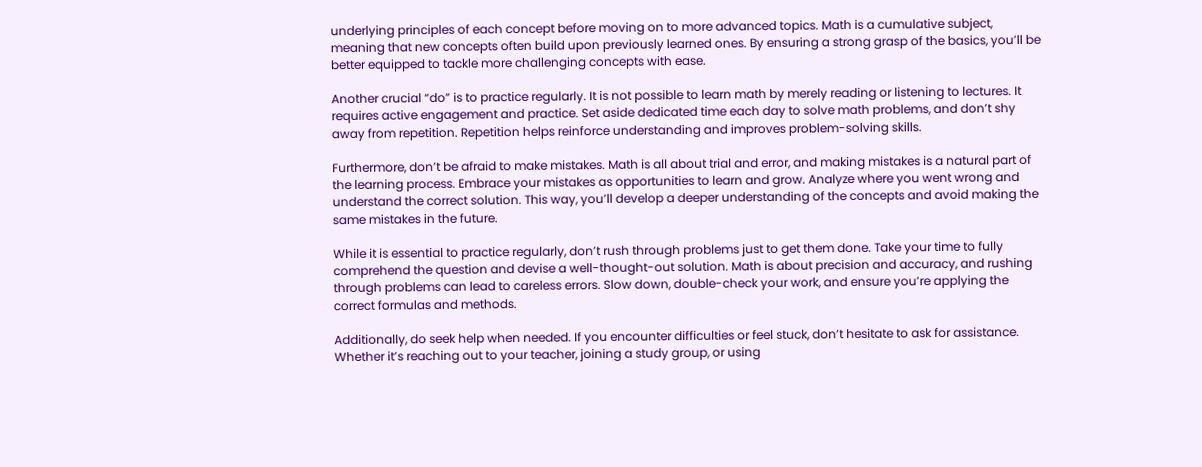underlying principles of each concept before moving on to more advanced topics. Math is a cumulative subject, meaning that new concepts often build upon previously learned ones. By ensuring a strong grasp of the basics, you’ll be better equipped to tackle more challenging concepts with ease.

Another crucial “do” is to practice regularly. It is not possible to learn math by merely reading or listening to lectures. It requires active engagement and practice. Set aside dedicated time each day to solve math problems, and don’t shy away from repetition. Repetition helps reinforce understanding and improves problem-solving skills.

Furthermore, don’t be afraid to make mistakes. Math is all about trial and error, and making mistakes is a natural part of the learning process. Embrace your mistakes as opportunities to learn and grow. Analyze where you went wrong and understand the correct solution. This way, you’ll develop a deeper understanding of the concepts and avoid making the same mistakes in the future.

While it is essential to practice regularly, don’t rush through problems just to get them done. Take your time to fully comprehend the question and devise a well-thought-out solution. Math is about precision and accuracy, and rushing through problems can lead to careless errors. Slow down, double-check your work, and ensure you’re applying the correct formulas and methods.

Additionally, do seek help when needed. If you encounter difficulties or feel stuck, don’t hesitate to ask for assistance. Whether it’s reaching out to your teacher, joining a study group, or using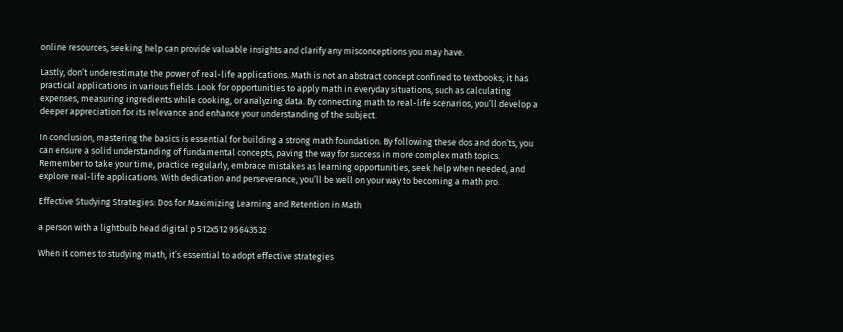online resources, seeking help can provide valuable insights and clarify any misconceptions you may have.

Lastly, don’t underestimate the power of real-life applications. Math is not an abstract concept confined to textbooks; it has practical applications in various fields. Look for opportunities to apply math in everyday situations, such as calculating expenses, measuring ingredients while cooking, or analyzing data. By connecting math to real-life scenarios, you’ll develop a deeper appreciation for its relevance and enhance your understanding of the subject.

In conclusion, mastering the basics is essential for building a strong math foundation. By following these dos and don’ts, you can ensure a solid understanding of fundamental concepts, paving the way for success in more complex math topics. Remember to take your time, practice regularly, embrace mistakes as learning opportunities, seek help when needed, and explore real-life applications. With dedication and perseverance, you’ll be well on your way to becoming a math pro.

Effective Studying Strategies: Dos for Maximizing Learning and Retention in Math

a person with a lightbulb head digital p 512x512 95643532

When it comes to studying math, it’s essential to adopt effective strategies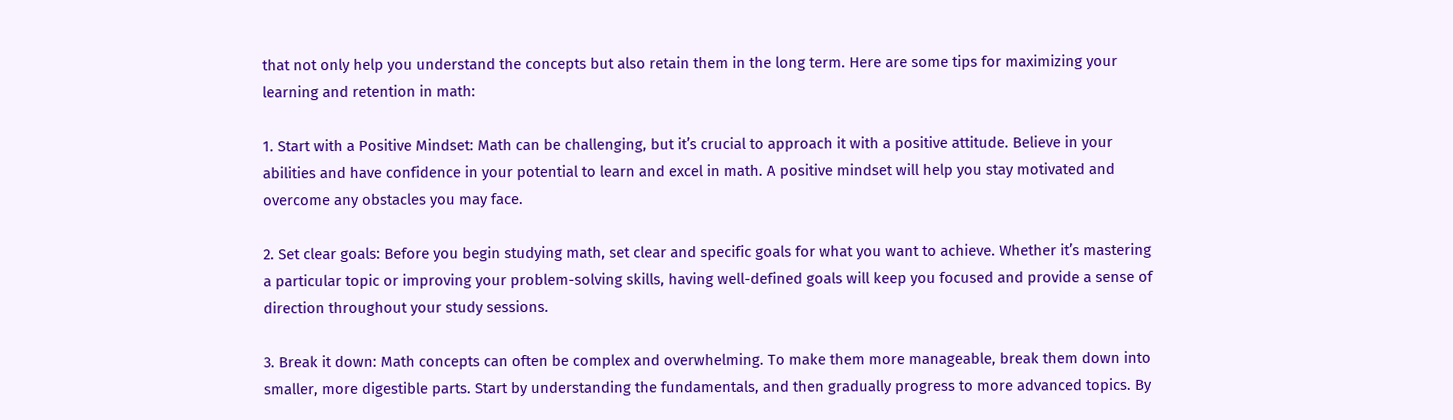that not only help you understand the concepts but also retain them in the long term. Here are some tips for maximizing your learning and retention in math:

1. Start with a Positive Mindset: Math can be challenging, but it’s crucial to approach it with a positive attitude. Believe in your abilities and have confidence in your potential to learn and excel in math. A positive mindset will help you stay motivated and overcome any obstacles you may face.

2. Set clear goals: Before you begin studying math, set clear and specific goals for what you want to achieve. Whether it’s mastering a particular topic or improving your problem-solving skills, having well-defined goals will keep you focused and provide a sense of direction throughout your study sessions.

3. Break it down: Math concepts can often be complex and overwhelming. To make them more manageable, break them down into smaller, more digestible parts. Start by understanding the fundamentals, and then gradually progress to more advanced topics. By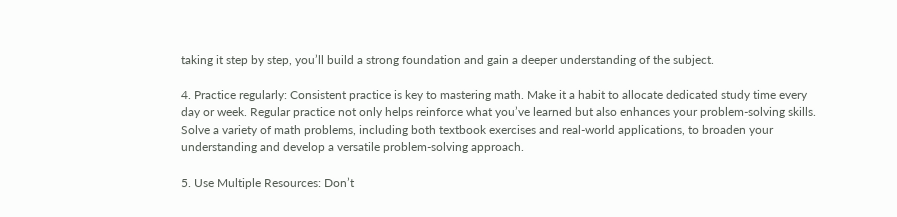taking it step by step, you’ll build a strong foundation and gain a deeper understanding of the subject.

4. Practice regularly: Consistent practice is key to mastering math. Make it a habit to allocate dedicated study time every day or week. Regular practice not only helps reinforce what you’ve learned but also enhances your problem-solving skills. Solve a variety of math problems, including both textbook exercises and real-world applications, to broaden your understanding and develop a versatile problem-solving approach.

5. Use Multiple Resources: Don’t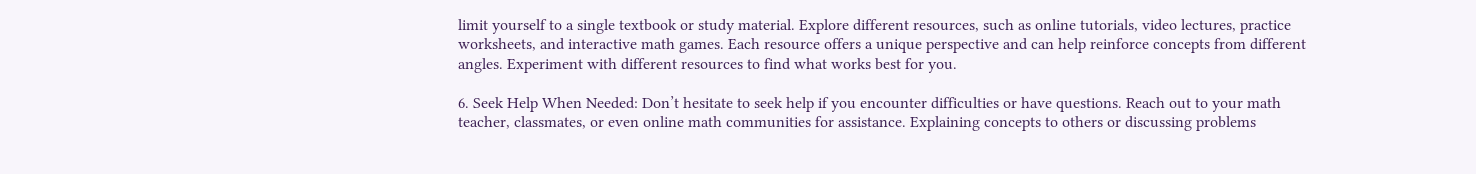limit yourself to a single textbook or study material. Explore different resources, such as online tutorials, video lectures, practice worksheets, and interactive math games. Each resource offers a unique perspective and can help reinforce concepts from different angles. Experiment with different resources to find what works best for you.

6. Seek Help When Needed: Don’t hesitate to seek help if you encounter difficulties or have questions. Reach out to your math teacher, classmates, or even online math communities for assistance. Explaining concepts to others or discussing problems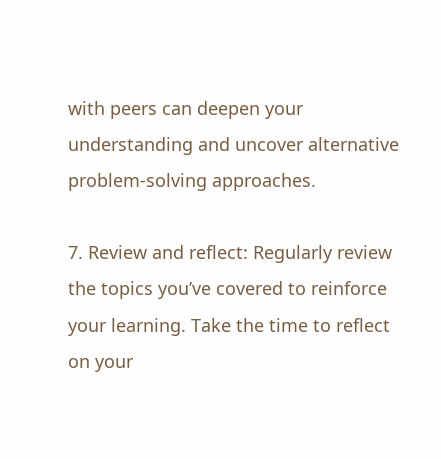with peers can deepen your understanding and uncover alternative problem-solving approaches.

7. Review and reflect: Regularly review the topics you’ve covered to reinforce your learning. Take the time to reflect on your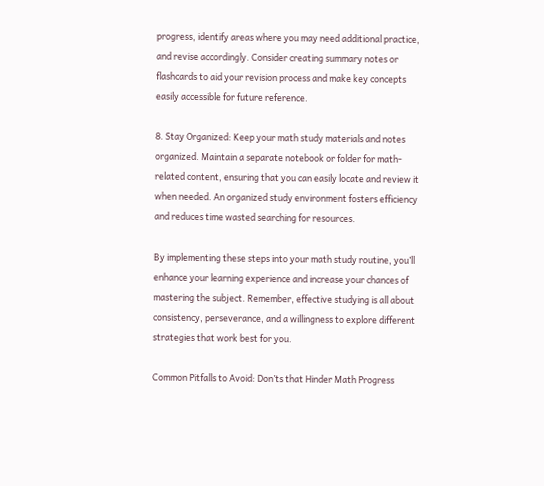progress, identify areas where you may need additional practice, and revise accordingly. Consider creating summary notes or flashcards to aid your revision process and make key concepts easily accessible for future reference.

8. Stay Organized: Keep your math study materials and notes organized. Maintain a separate notebook or folder for math-related content, ensuring that you can easily locate and review it when needed. An organized study environment fosters efficiency and reduces time wasted searching for resources.

By implementing these steps into your math study routine, you’ll enhance your learning experience and increase your chances of mastering the subject. Remember, effective studying is all about consistency, perseverance, and a willingness to explore different strategies that work best for you.

Common Pitfalls to Avoid: Don’ts that Hinder Math Progress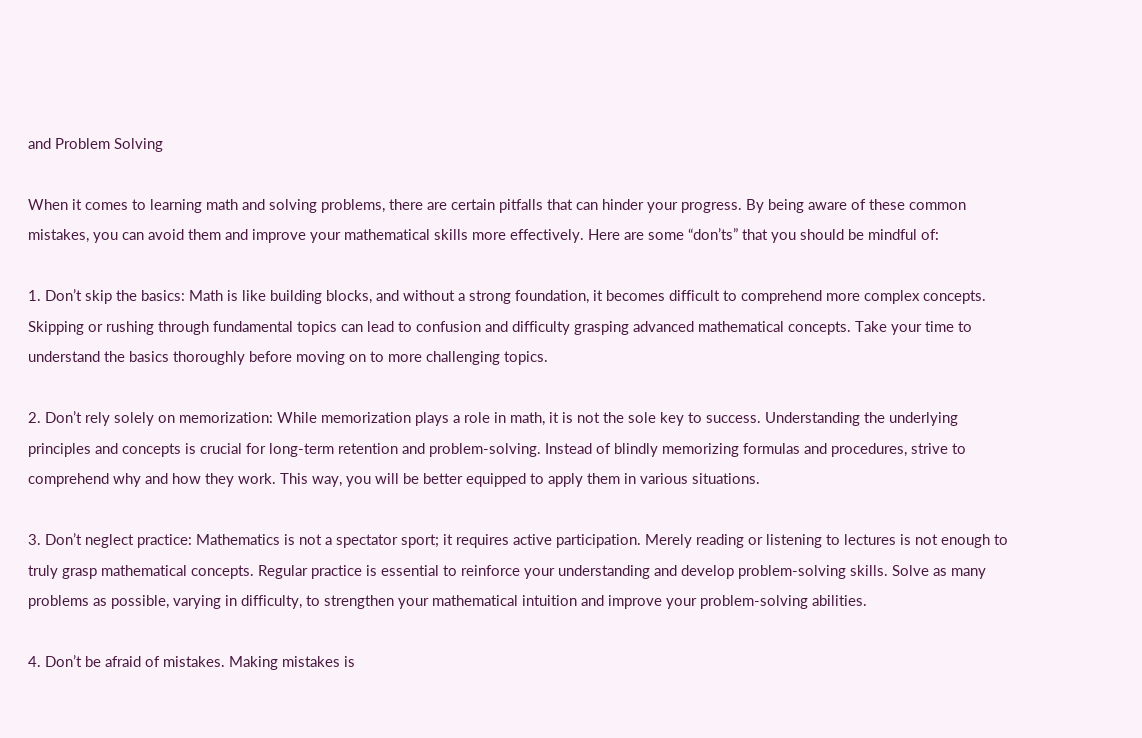and Problem Solving

When it comes to learning math and solving problems, there are certain pitfalls that can hinder your progress. By being aware of these common mistakes, you can avoid them and improve your mathematical skills more effectively. Here are some “don’ts” that you should be mindful of:

1. Don’t skip the basics: Math is like building blocks, and without a strong foundation, it becomes difficult to comprehend more complex concepts. Skipping or rushing through fundamental topics can lead to confusion and difficulty grasping advanced mathematical concepts. Take your time to understand the basics thoroughly before moving on to more challenging topics.

2. Don’t rely solely on memorization: While memorization plays a role in math, it is not the sole key to success. Understanding the underlying principles and concepts is crucial for long-term retention and problem-solving. Instead of blindly memorizing formulas and procedures, strive to comprehend why and how they work. This way, you will be better equipped to apply them in various situations.

3. Don’t neglect practice: Mathematics is not a spectator sport; it requires active participation. Merely reading or listening to lectures is not enough to truly grasp mathematical concepts. Regular practice is essential to reinforce your understanding and develop problem-solving skills. Solve as many problems as possible, varying in difficulty, to strengthen your mathematical intuition and improve your problem-solving abilities.

4. Don’t be afraid of mistakes. Making mistakes is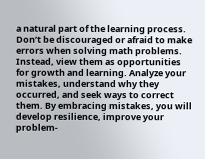a natural part of the learning process. Don’t be discouraged or afraid to make errors when solving math problems. Instead, view them as opportunities for growth and learning. Analyze your mistakes, understand why they occurred, and seek ways to correct them. By embracing mistakes, you will develop resilience, improve your problem-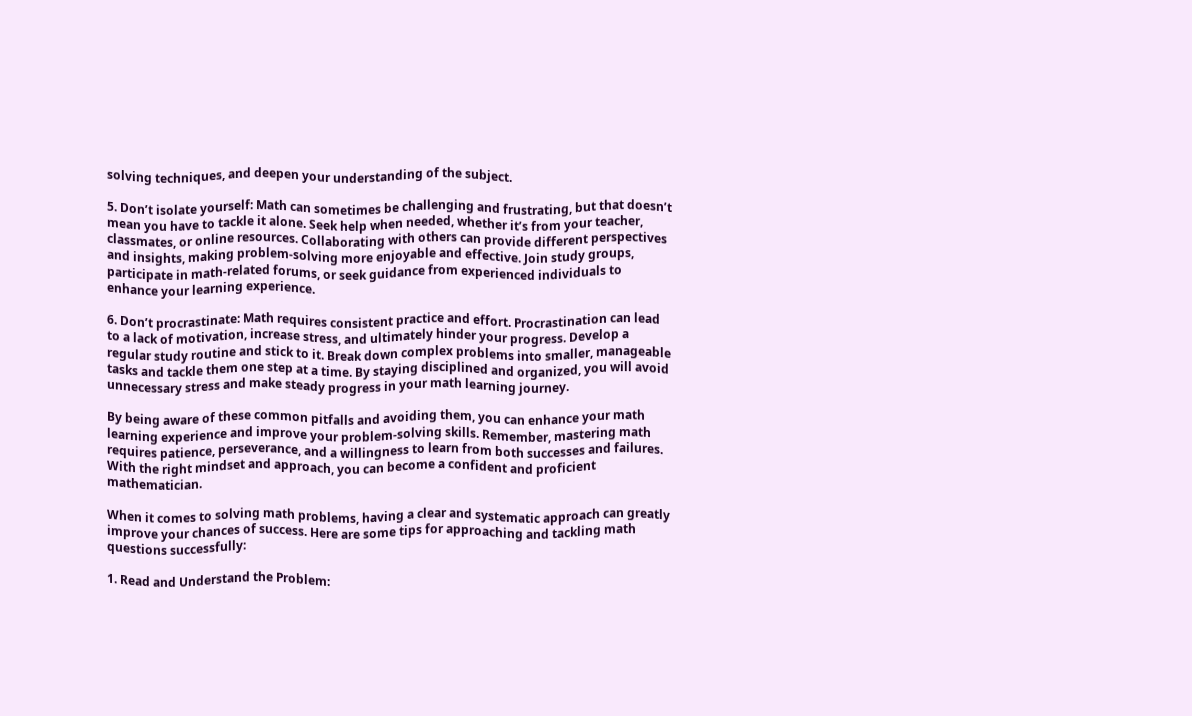solving techniques, and deepen your understanding of the subject.

5. Don’t isolate yourself: Math can sometimes be challenging and frustrating, but that doesn’t mean you have to tackle it alone. Seek help when needed, whether it’s from your teacher, classmates, or online resources. Collaborating with others can provide different perspectives and insights, making problem-solving more enjoyable and effective. Join study groups, participate in math-related forums, or seek guidance from experienced individuals to enhance your learning experience.

6. Don’t procrastinate: Math requires consistent practice and effort. Procrastination can lead to a lack of motivation, increase stress, and ultimately hinder your progress. Develop a regular study routine and stick to it. Break down complex problems into smaller, manageable tasks and tackle them one step at a time. By staying disciplined and organized, you will avoid unnecessary stress and make steady progress in your math learning journey.

By being aware of these common pitfalls and avoiding them, you can enhance your math learning experience and improve your problem-solving skills. Remember, mastering math requires patience, perseverance, and a willingness to learn from both successes and failures. With the right mindset and approach, you can become a confident and proficient mathematician.

When it comes to solving math problems, having a clear and systematic approach can greatly improve your chances of success. Here are some tips for approaching and tackling math questions successfully:

1. Read and Understand the Problem: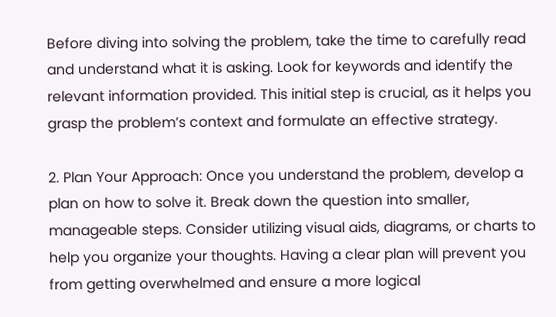Before diving into solving the problem, take the time to carefully read and understand what it is asking. Look for keywords and identify the relevant information provided. This initial step is crucial, as it helps you grasp the problem’s context and formulate an effective strategy.

2. Plan Your Approach: Once you understand the problem, develop a plan on how to solve it. Break down the question into smaller, manageable steps. Consider utilizing visual aids, diagrams, or charts to help you organize your thoughts. Having a clear plan will prevent you from getting overwhelmed and ensure a more logical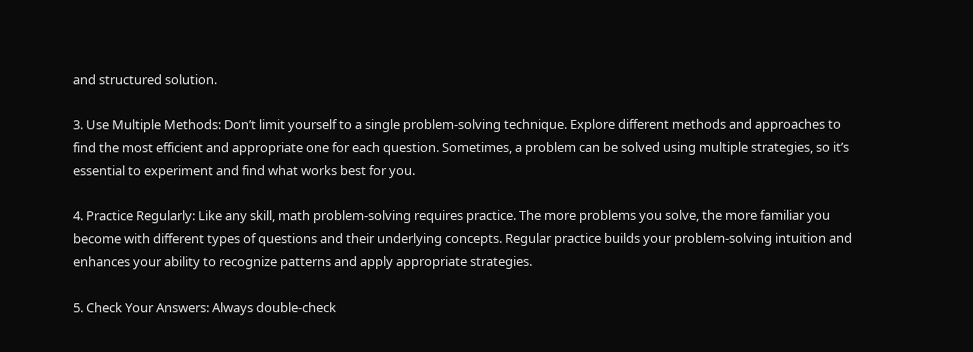and structured solution.

3. Use Multiple Methods: Don’t limit yourself to a single problem-solving technique. Explore different methods and approaches to find the most efficient and appropriate one for each question. Sometimes, a problem can be solved using multiple strategies, so it’s essential to experiment and find what works best for you.

4. Practice Regularly: Like any skill, math problem-solving requires practice. The more problems you solve, the more familiar you become with different types of questions and their underlying concepts. Regular practice builds your problem-solving intuition and enhances your ability to recognize patterns and apply appropriate strategies.

5. Check Your Answers: Always double-check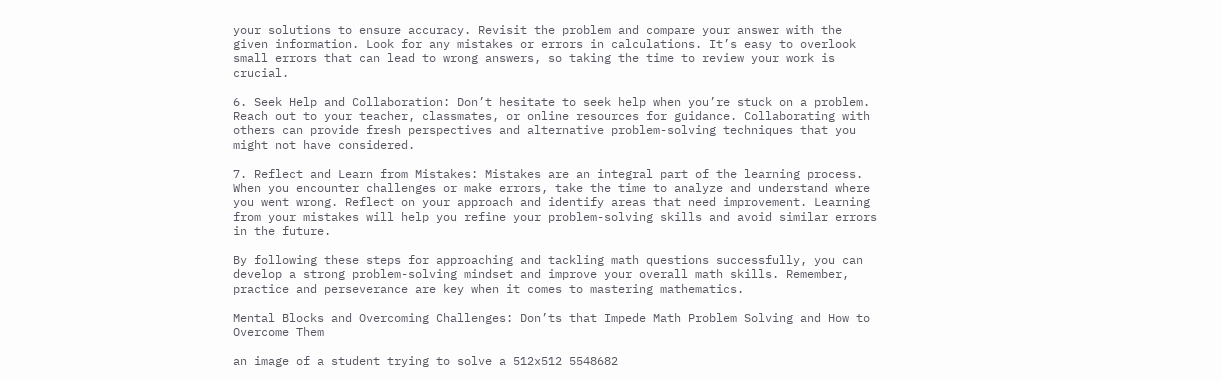your solutions to ensure accuracy. Revisit the problem and compare your answer with the given information. Look for any mistakes or errors in calculations. It’s easy to overlook small errors that can lead to wrong answers, so taking the time to review your work is crucial.

6. Seek Help and Collaboration: Don’t hesitate to seek help when you’re stuck on a problem. Reach out to your teacher, classmates, or online resources for guidance. Collaborating with others can provide fresh perspectives and alternative problem-solving techniques that you might not have considered.

7. Reflect and Learn from Mistakes: Mistakes are an integral part of the learning process. When you encounter challenges or make errors, take the time to analyze and understand where you went wrong. Reflect on your approach and identify areas that need improvement. Learning from your mistakes will help you refine your problem-solving skills and avoid similar errors in the future.

By following these steps for approaching and tackling math questions successfully, you can develop a strong problem-solving mindset and improve your overall math skills. Remember, practice and perseverance are key when it comes to mastering mathematics.

Mental Blocks and Overcoming Challenges: Don’ts that Impede Math Problem Solving and How to Overcome Them

an image of a student trying to solve a 512x512 5548682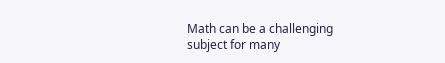Math can be a challenging subject for many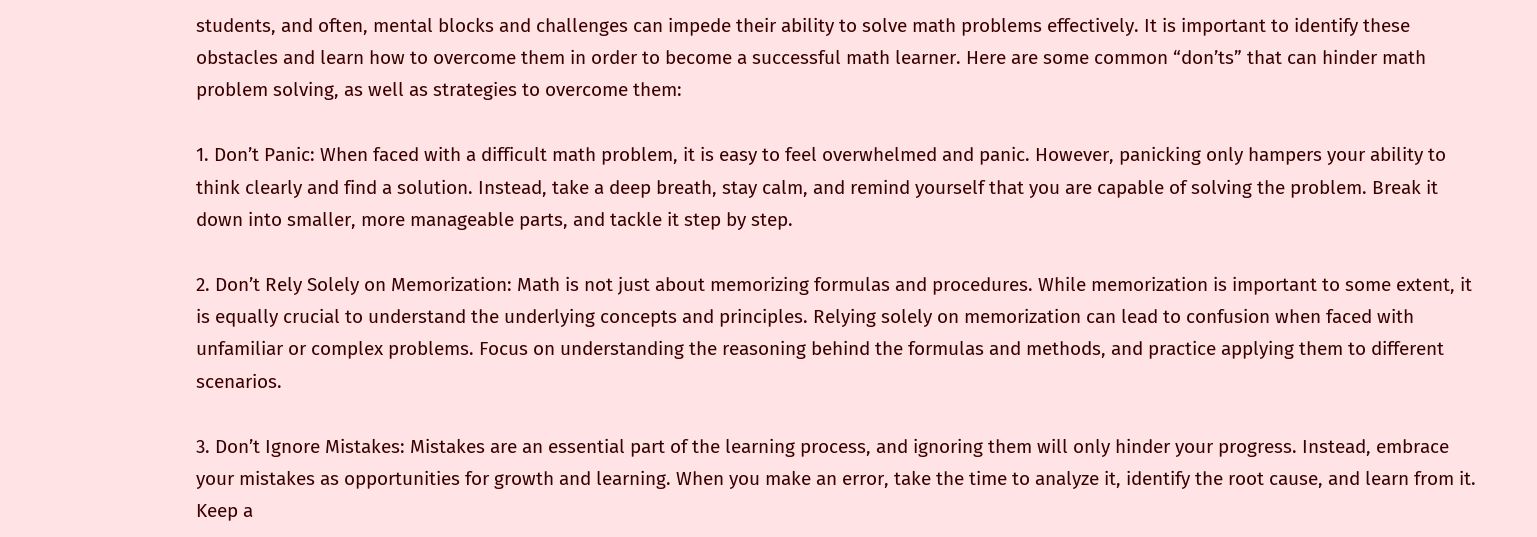students, and often, mental blocks and challenges can impede their ability to solve math problems effectively. It is important to identify these obstacles and learn how to overcome them in order to become a successful math learner. Here are some common “don’ts” that can hinder math problem solving, as well as strategies to overcome them:

1. Don’t Panic: When faced with a difficult math problem, it is easy to feel overwhelmed and panic. However, panicking only hampers your ability to think clearly and find a solution. Instead, take a deep breath, stay calm, and remind yourself that you are capable of solving the problem. Break it down into smaller, more manageable parts, and tackle it step by step.

2. Don’t Rely Solely on Memorization: Math is not just about memorizing formulas and procedures. While memorization is important to some extent, it is equally crucial to understand the underlying concepts and principles. Relying solely on memorization can lead to confusion when faced with unfamiliar or complex problems. Focus on understanding the reasoning behind the formulas and methods, and practice applying them to different scenarios.

3. Don’t Ignore Mistakes: Mistakes are an essential part of the learning process, and ignoring them will only hinder your progress. Instead, embrace your mistakes as opportunities for growth and learning. When you make an error, take the time to analyze it, identify the root cause, and learn from it. Keep a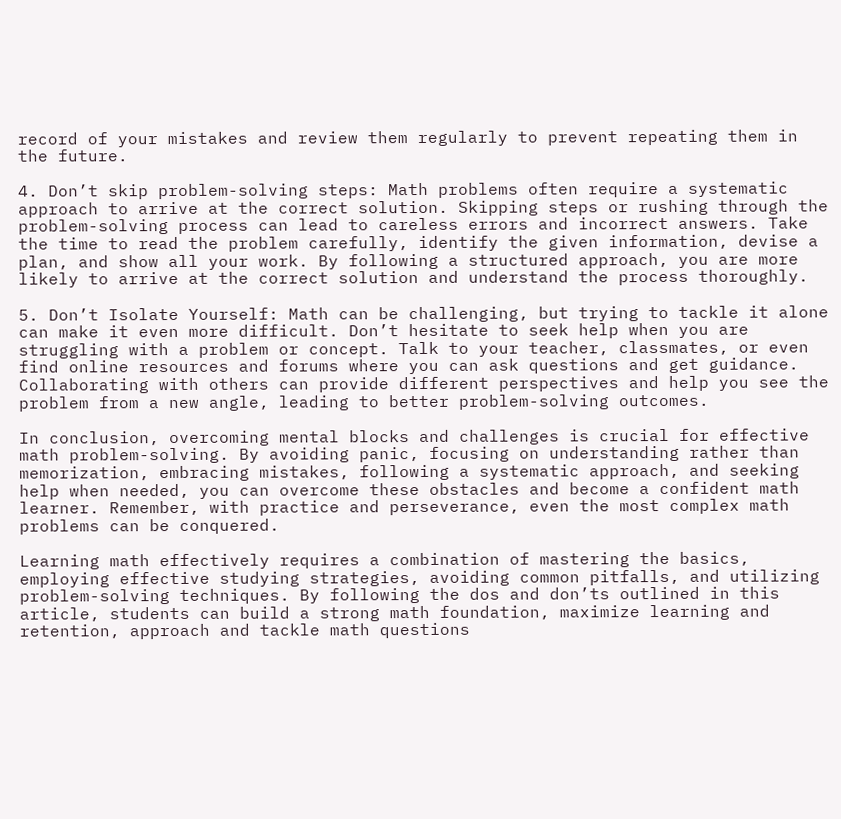record of your mistakes and review them regularly to prevent repeating them in the future.

4. Don’t skip problem-solving steps: Math problems often require a systematic approach to arrive at the correct solution. Skipping steps or rushing through the problem-solving process can lead to careless errors and incorrect answers. Take the time to read the problem carefully, identify the given information, devise a plan, and show all your work. By following a structured approach, you are more likely to arrive at the correct solution and understand the process thoroughly.

5. Don’t Isolate Yourself: Math can be challenging, but trying to tackle it alone can make it even more difficult. Don’t hesitate to seek help when you are struggling with a problem or concept. Talk to your teacher, classmates, or even find online resources and forums where you can ask questions and get guidance. Collaborating with others can provide different perspectives and help you see the problem from a new angle, leading to better problem-solving outcomes.

In conclusion, overcoming mental blocks and challenges is crucial for effective math problem-solving. By avoiding panic, focusing on understanding rather than memorization, embracing mistakes, following a systematic approach, and seeking help when needed, you can overcome these obstacles and become a confident math learner. Remember, with practice and perseverance, even the most complex math problems can be conquered.

Learning math effectively requires a combination of mastering the basics, employing effective studying strategies, avoiding common pitfalls, and utilizing problem-solving techniques. By following the dos and don’ts outlined in this article, students can build a strong math foundation, maximize learning and retention, approach and tackle math questions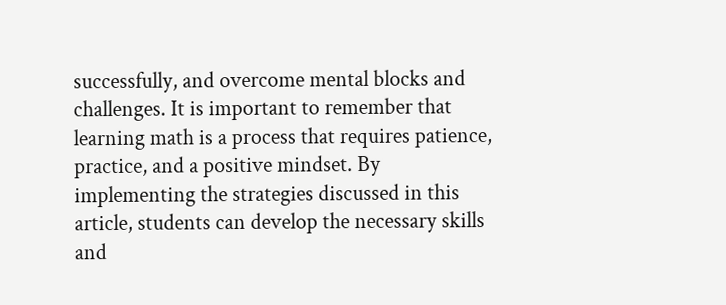successfully, and overcome mental blocks and challenges. It is important to remember that learning math is a process that requires patience, practice, and a positive mindset. By implementing the strategies discussed in this article, students can develop the necessary skills and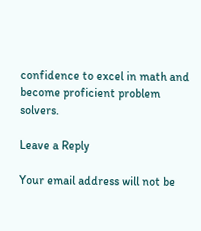confidence to excel in math and become proficient problem solvers.

Leave a Reply

Your email address will not be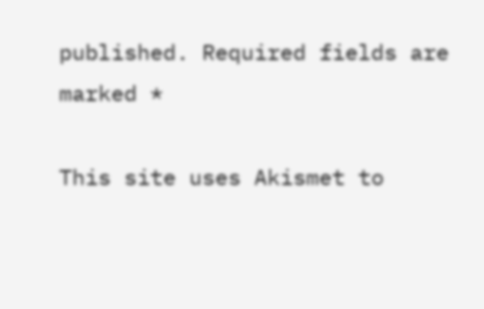published. Required fields are marked *

This site uses Akismet to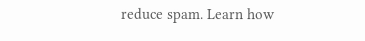reduce spam. Learn how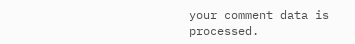your comment data is processed.